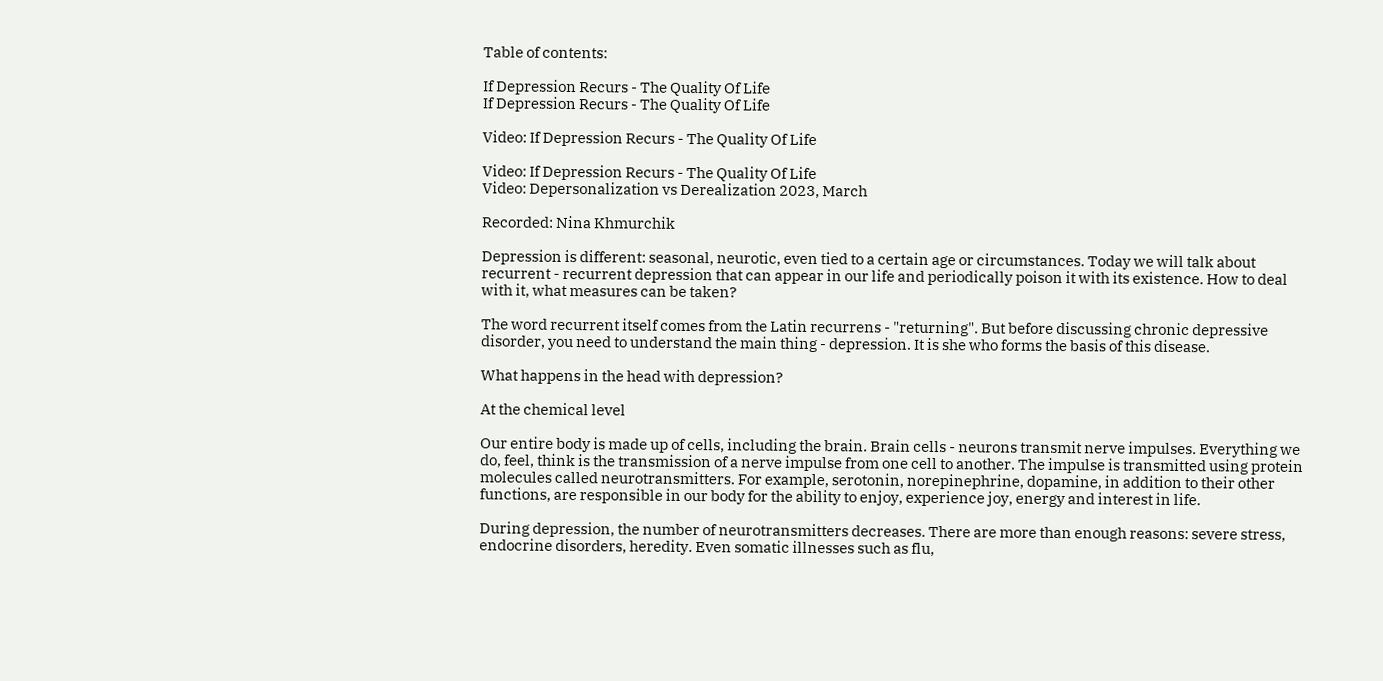Table of contents:

If Depression Recurs - The Quality Of Life
If Depression Recurs - The Quality Of Life

Video: If Depression Recurs - The Quality Of Life

Video: If Depression Recurs - The Quality Of Life
Video: Depersonalization vs Derealization 2023, March

Recorded: Nina Khmurchik

Depression is different: seasonal, neurotic, even tied to a certain age or circumstances. Today we will talk about recurrent - recurrent depression that can appear in our life and periodically poison it with its existence. How to deal with it, what measures can be taken?

The word recurrent itself comes from the Latin recurrens - "returning". But before discussing chronic depressive disorder, you need to understand the main thing - depression. It is she who forms the basis of this disease.

What happens in the head with depression?

At the chemical level

Our entire body is made up of cells, including the brain. Brain cells - neurons transmit nerve impulses. Everything we do, feel, think is the transmission of a nerve impulse from one cell to another. The impulse is transmitted using protein molecules called neurotransmitters. For example, serotonin, norepinephrine, dopamine, in addition to their other functions, are responsible in our body for the ability to enjoy, experience joy, energy and interest in life.

During depression, the number of neurotransmitters decreases. There are more than enough reasons: severe stress, endocrine disorders, heredity. Even somatic illnesses such as flu,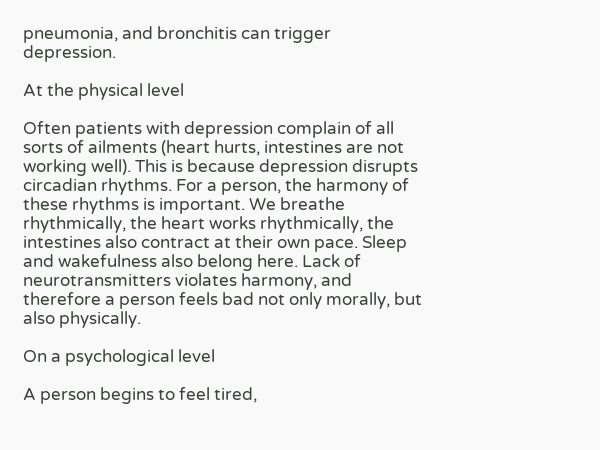pneumonia, and bronchitis can trigger depression.

At the physical level

Often patients with depression complain of all sorts of ailments (heart hurts, intestines are not working well). This is because depression disrupts circadian rhythms. For a person, the harmony of these rhythms is important. We breathe rhythmically, the heart works rhythmically, the intestines also contract at their own pace. Sleep and wakefulness also belong here. Lack of neurotransmitters violates harmony, and therefore a person feels bad not only morally, but also physically.

On a psychological level

A person begins to feel tired,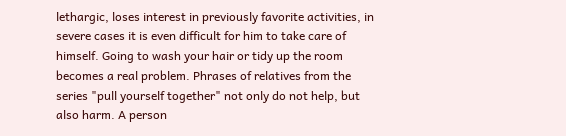lethargic, loses interest in previously favorite activities, in severe cases it is even difficult for him to take care of himself. Going to wash your hair or tidy up the room becomes a real problem. Phrases of relatives from the series "pull yourself together" not only do not help, but also harm. A person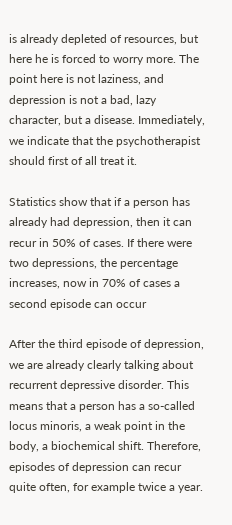is already depleted of resources, but here he is forced to worry more. The point here is not laziness, and depression is not a bad, lazy character, but a disease. Immediately, we indicate that the psychotherapist should first of all treat it.

Statistics show that if a person has already had depression, then it can recur in 50% of cases. If there were two depressions, the percentage increases, now in 70% of cases a second episode can occur

After the third episode of depression, we are already clearly talking about recurrent depressive disorder. This means that a person has a so-called locus minoris, a weak point in the body, a biochemical shift. Therefore, episodes of depression can recur quite often, for example twice a year.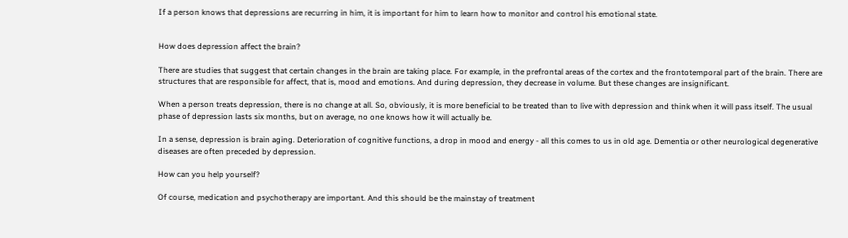If a person knows that depressions are recurring in him, it is important for him to learn how to monitor and control his emotional state.


How does depression affect the brain?

There are studies that suggest that certain changes in the brain are taking place. For example, in the prefrontal areas of the cortex and the frontotemporal part of the brain. There are structures that are responsible for affect, that is, mood and emotions. And during depression, they decrease in volume. But these changes are insignificant.

When a person treats depression, there is no change at all. So, obviously, it is more beneficial to be treated than to live with depression and think when it will pass itself. The usual phase of depression lasts six months, but on average, no one knows how it will actually be.

In a sense, depression is brain aging. Deterioration of cognitive functions, a drop in mood and energy - all this comes to us in old age. Dementia or other neurological degenerative diseases are often preceded by depression.

How can you help yourself?

Of course, medication and psychotherapy are important. And this should be the mainstay of treatment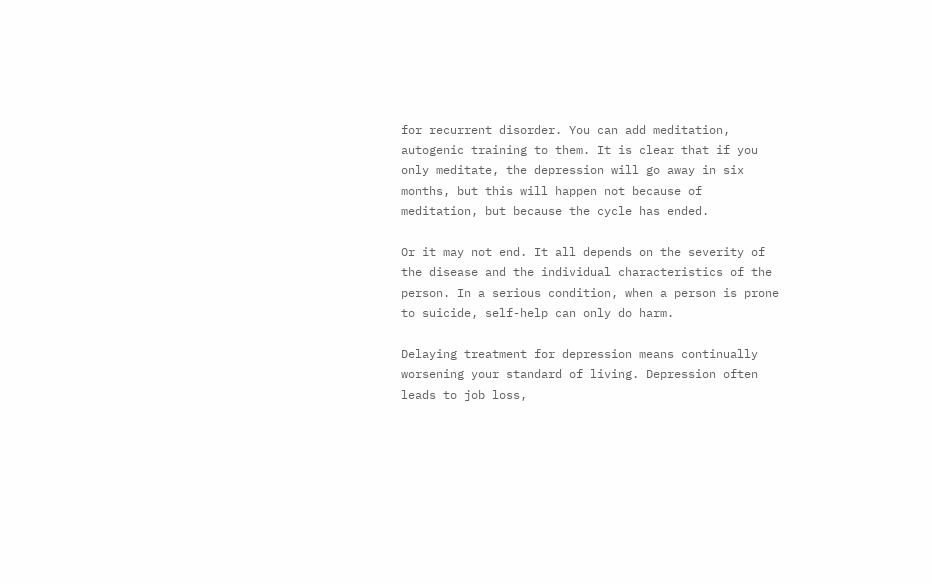for recurrent disorder. You can add meditation, autogenic training to them. It is clear that if you only meditate, the depression will go away in six months, but this will happen not because of meditation, but because the cycle has ended.

Or it may not end. It all depends on the severity of the disease and the individual characteristics of the person. In a serious condition, when a person is prone to suicide, self-help can only do harm.

Delaying treatment for depression means continually worsening your standard of living. Depression often leads to job loss,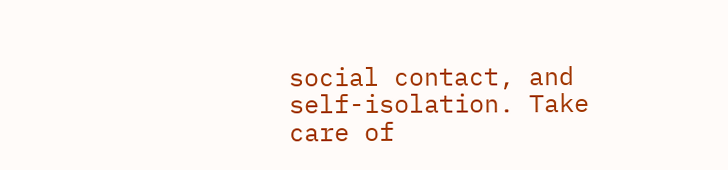social contact, and self-isolation. Take care of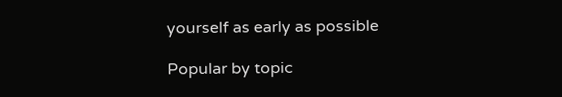yourself as early as possible

Popular by topic